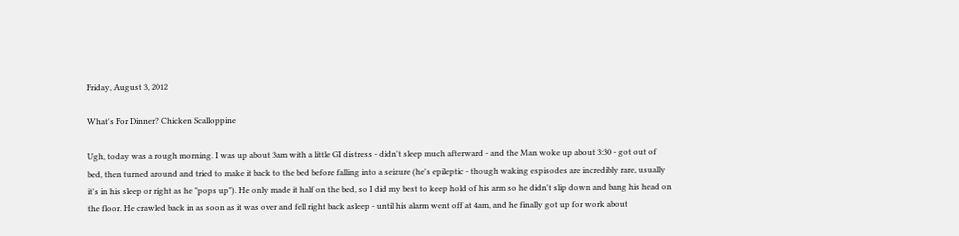Friday, August 3, 2012

What's For Dinner? Chicken Scalloppine

Ugh, today was a rough morning. I was up about 3am with a little GI distress - didn't sleep much afterward - and the Man woke up about 3:30 - got out of bed, then turned around and tried to make it back to the bed before falling into a seizure (he's epileptic - though waking espisodes are incredibly rare, usually it's in his sleep or right as he "pops up"). He only made it half on the bed, so I did my best to keep hold of his arm so he didn't slip down and bang his head on the floor. He crawled back in as soon as it was over and fell right back asleep - until his alarm went off at 4am, and he finally got up for work about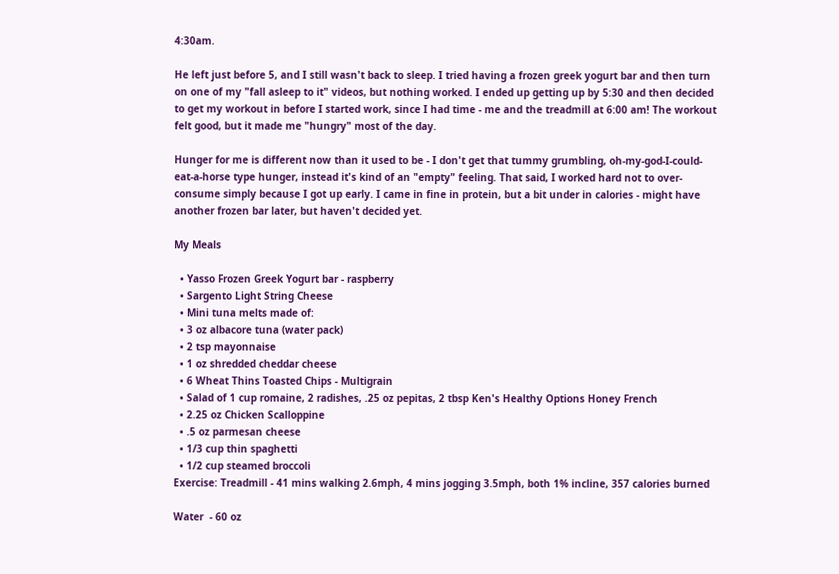4:30am.

He left just before 5, and I still wasn't back to sleep. I tried having a frozen greek yogurt bar and then turn on one of my "fall asleep to it" videos, but nothing worked. I ended up getting up by 5:30 and then decided to get my workout in before I started work, since I had time - me and the treadmill at 6:00 am! The workout felt good, but it made me "hungry" most of the day.

Hunger for me is different now than it used to be - I don't get that tummy grumbling, oh-my-god-I-could-eat-a-horse type hunger, instead it's kind of an "empty" feeling. That said, I worked hard not to over-consume simply because I got up early. I came in fine in protein, but a bit under in calories - might have another frozen bar later, but haven't decided yet.

My Meals

  • Yasso Frozen Greek Yogurt bar - raspberry
  • Sargento Light String Cheese
  • Mini tuna melts made of:
  • 3 oz albacore tuna (water pack)
  • 2 tsp mayonnaise
  • 1 oz shredded cheddar cheese
  • 6 Wheat Thins Toasted Chips - Multigrain
  • Salad of 1 cup romaine, 2 radishes, .25 oz pepitas, 2 tbsp Ken's Healthy Options Honey French
  • 2.25 oz Chicken Scalloppine
  • .5 oz parmesan cheese
  • 1/3 cup thin spaghetti
  • 1/2 cup steamed broccoli
Exercise: Treadmill - 41 mins walking 2.6mph, 4 mins jogging 3.5mph, both 1% incline, 357 calories burned

Water  - 60 oz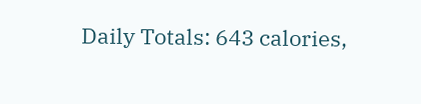Daily Totals: 643 calories,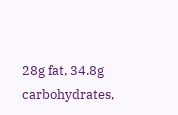28g fat, 34.8g carbohydrates,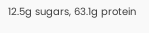12.5g sugars, 63.1g protein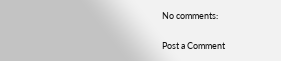No comments:

Post a Comment